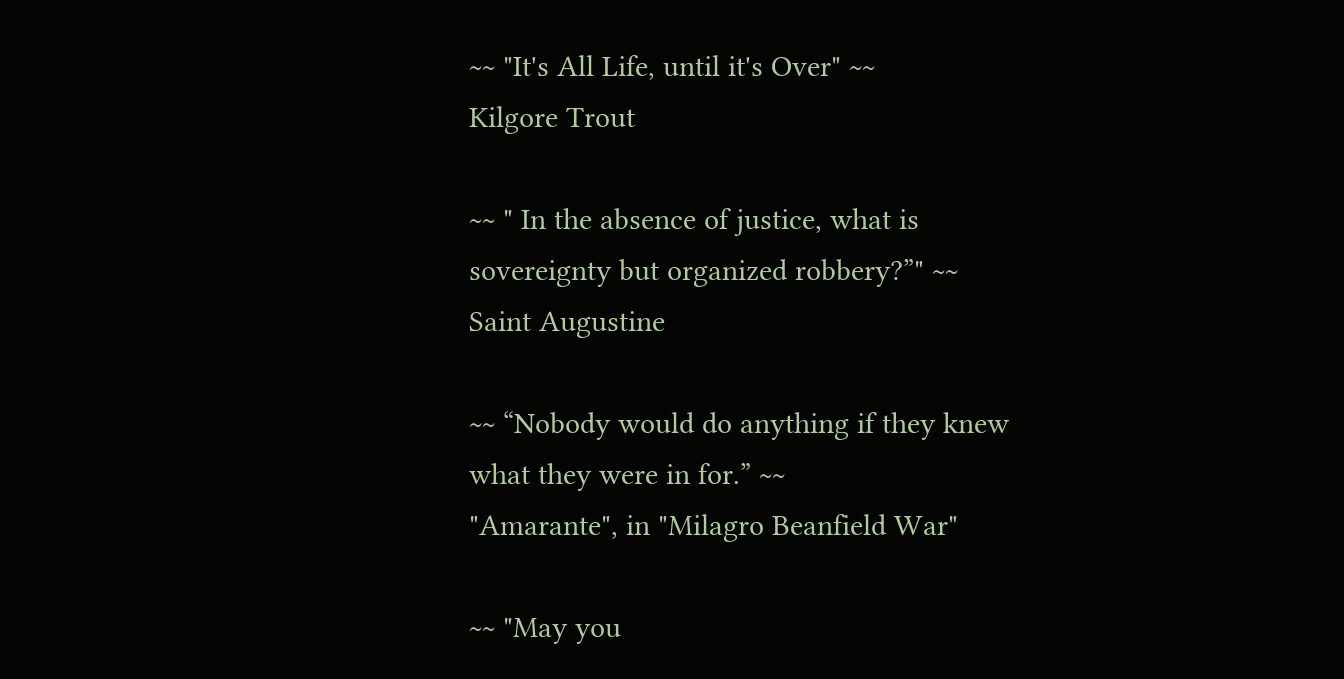~~ "It's All Life, until it's Over" ~~
Kilgore Trout

~~ " In the absence of justice, what is sovereignty but organized robbery?”" ~~
Saint Augustine

~~ “Nobody would do anything if they knew what they were in for.” ~~
"Amarante", in "Milagro Beanfield War"

~~ "May you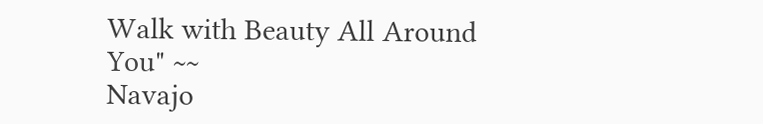Walk with Beauty All Around You" ~~
Navajo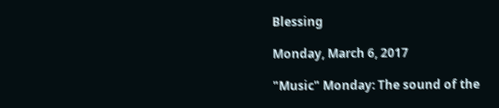Blessing

Monday, March 6, 2017

"Music" Monday: The sound of the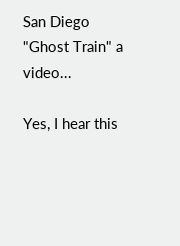San Diego "Ghost Train" a video...

Yes, I hear this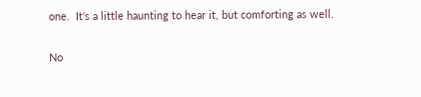one.  It's a little haunting to hear it, but comforting as well.

No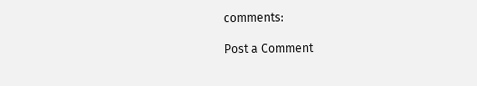comments:

Post a Comment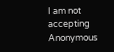I am not accepting Anonymous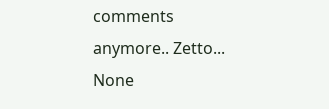comments anymore.. Zetto... None